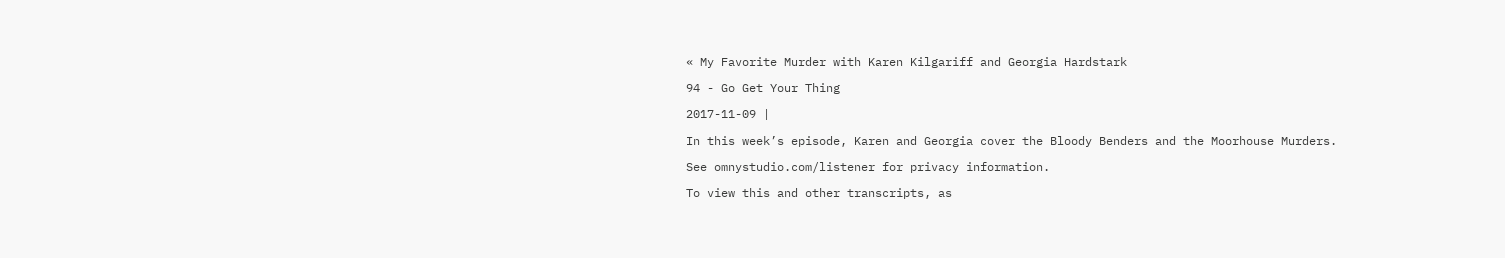« My Favorite Murder with Karen Kilgariff and Georgia Hardstark

94 - Go Get Your Thing

2017-11-09 |

In this week’s episode, Karen and Georgia cover the Bloody Benders and the Moorhouse Murders.

See omnystudio.com/listener for privacy information.

To view this and other transcripts, as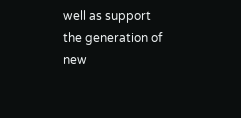well as support the generation of new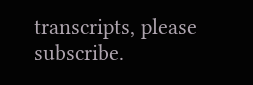transcripts, please subscribe.